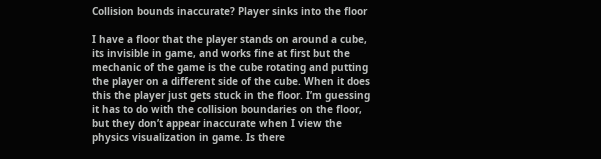Collision bounds inaccurate? Player sinks into the floor

I have a floor that the player stands on around a cube, its invisible in game, and works fine at first but the mechanic of the game is the cube rotating and putting the player on a different side of the cube. When it does this the player just gets stuck in the floor. I’m guessing it has to do with the collision boundaries on the floor, but they don’t appear inaccurate when I view the physics visualization in game. Is there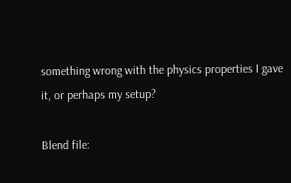something wrong with the physics properties I gave it, or perhaps my setup?

Blend file: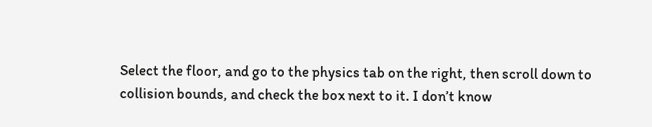Select the floor, and go to the physics tab on the right, then scroll down to collision bounds, and check the box next to it. I don’t know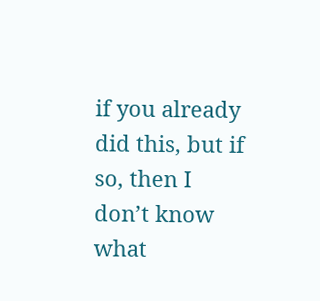if you already did this, but if so, then I don’t know what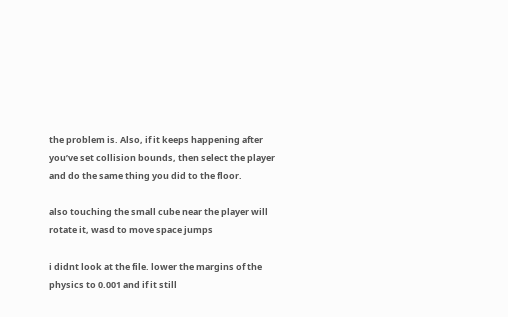the problem is. Also, if it keeps happening after you’ve set collision bounds, then select the player and do the same thing you did to the floor.

also touching the small cube near the player will rotate it, wasd to move space jumps

i didnt look at the file. lower the margins of the physics to 0.001 and if it still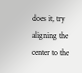does it, try aligning the center to the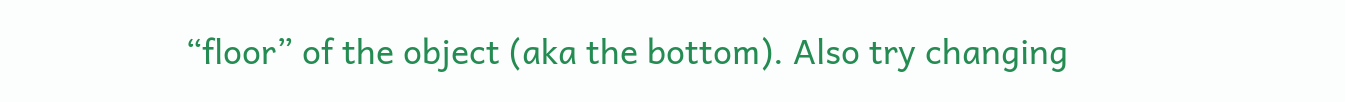“floor” of the object (aka the bottom). Also try changing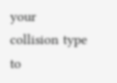your collision type to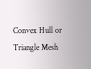Convex Hull or Triangle Mesh